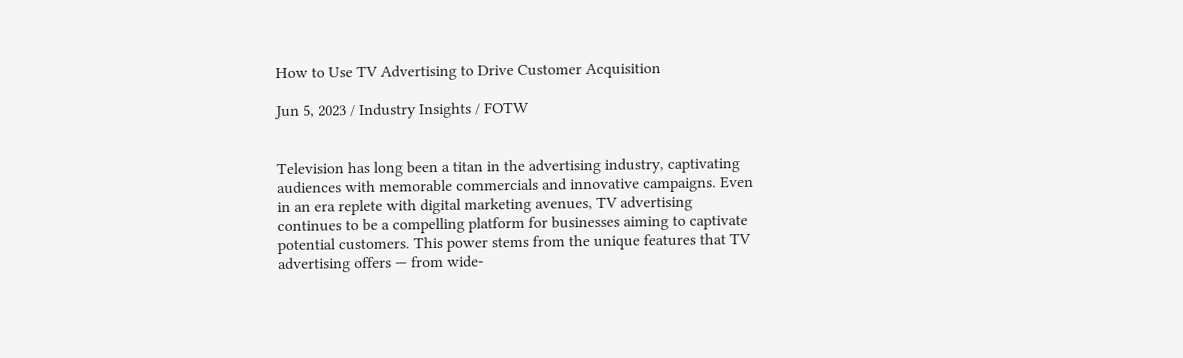How to Use TV Advertising to Drive Customer Acquisition

Jun 5, 2023 / Industry Insights / FOTW


Television has long been a titan in the advertising industry, captivating audiences with memorable commercials and innovative campaigns. Even in an era replete with digital marketing avenues, TV advertising continues to be a compelling platform for businesses aiming to captivate potential customers. This power stems from the unique features that TV advertising offers — from wide-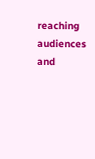reaching audiences and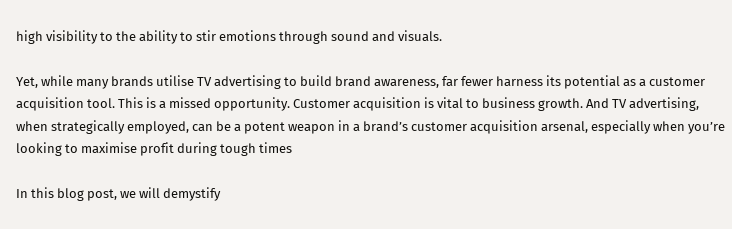high visibility to the ability to stir emotions through sound and visuals.

Yet, while many brands utilise TV advertising to build brand awareness, far fewer harness its potential as a customer acquisition tool. This is a missed opportunity. Customer acquisition is vital to business growth. And TV advertising, when strategically employed, can be a potent weapon in a brand’s customer acquisition arsenal, especially when you’re looking to maximise profit during tough times

In this blog post, we will demystify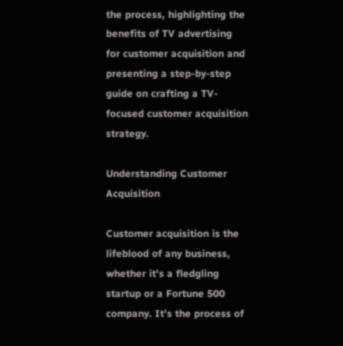the process, highlighting the benefits of TV advertising for customer acquisition and presenting a step-by-step guide on crafting a TV-focused customer acquisition strategy.

Understanding Customer Acquisition

Customer acquisition is the lifeblood of any business, whether it’s a fledgling startup or a Fortune 500 company. It’s the process of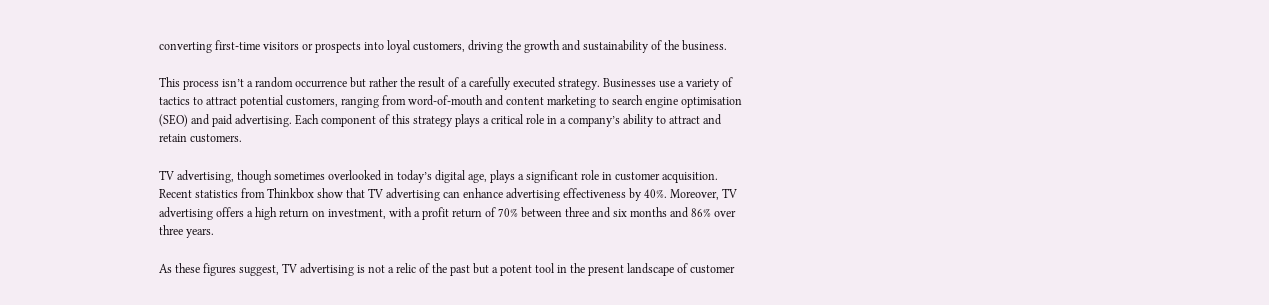converting first-time visitors or prospects into loyal customers, driving the growth and sustainability of the business.

This process isn’t a random occurrence but rather the result of a carefully executed strategy. Businesses use a variety of tactics to attract potential customers, ranging from word-of-mouth and content marketing to search engine optimisation (SEO) and paid advertising. Each component of this strategy plays a critical role in a company’s ability to attract and retain customers.

TV advertising, though sometimes overlooked in today’s digital age, plays a significant role in customer acquisition. Recent statistics from Thinkbox show that TV advertising can enhance advertising effectiveness by 40%. Moreover, TV advertising offers a high return on investment, with a profit return of 70% between three and six months and 86% over three years.

As these figures suggest, TV advertising is not a relic of the past but a potent tool in the present landscape of customer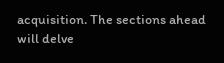acquisition. The sections ahead will delve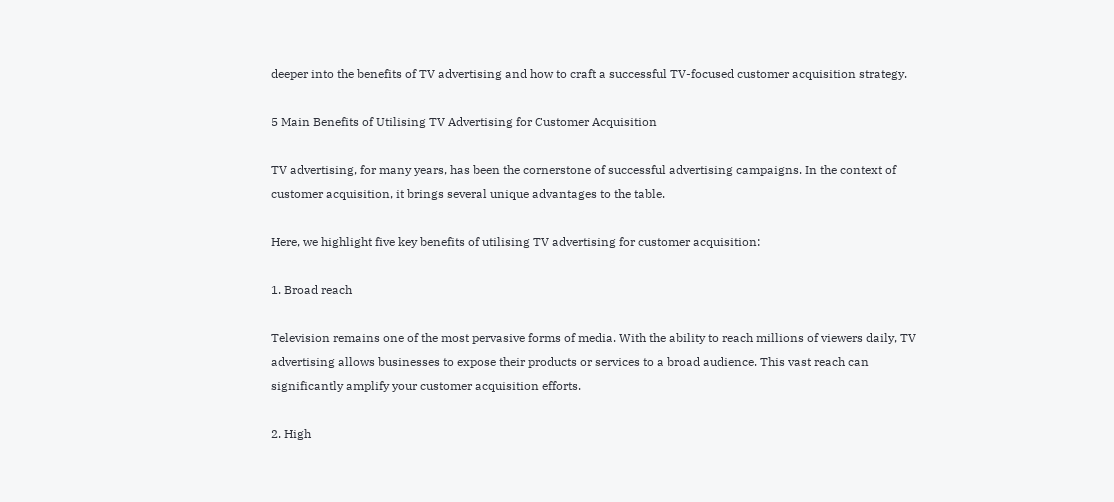deeper into the benefits of TV advertising and how to craft a successful TV-focused customer acquisition strategy.

5 Main Benefits of Utilising TV Advertising for Customer Acquisition

TV advertising, for many years, has been the cornerstone of successful advertising campaigns. In the context of customer acquisition, it brings several unique advantages to the table.

Here, we highlight five key benefits of utilising TV advertising for customer acquisition:

1. Broad reach

Television remains one of the most pervasive forms of media. With the ability to reach millions of viewers daily, TV advertising allows businesses to expose their products or services to a broad audience. This vast reach can significantly amplify your customer acquisition efforts.

2. High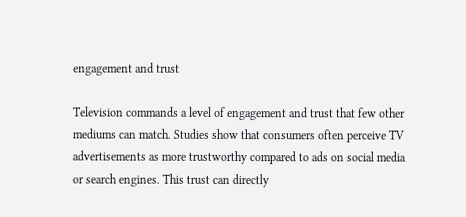engagement and trust

Television commands a level of engagement and trust that few other mediums can match. Studies show that consumers often perceive TV advertisements as more trustworthy compared to ads on social media or search engines. This trust can directly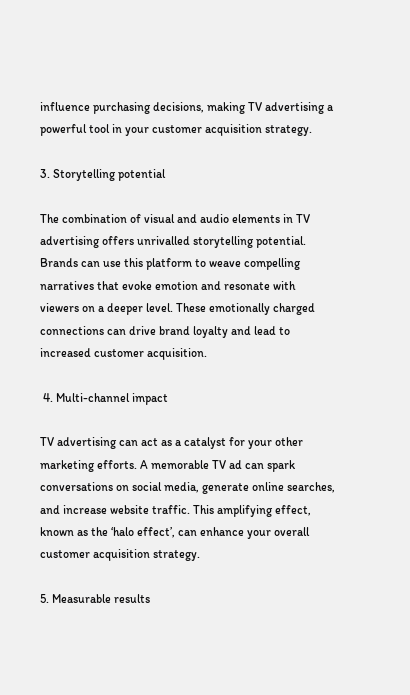influence purchasing decisions, making TV advertising a powerful tool in your customer acquisition strategy.

3. Storytelling potential

The combination of visual and audio elements in TV advertising offers unrivalled storytelling potential. Brands can use this platform to weave compelling narratives that evoke emotion and resonate with viewers on a deeper level. These emotionally charged connections can drive brand loyalty and lead to increased customer acquisition.

 4. Multi-channel impact

TV advertising can act as a catalyst for your other marketing efforts. A memorable TV ad can spark conversations on social media, generate online searches, and increase website traffic. This amplifying effect, known as the ‘halo effect’, can enhance your overall customer acquisition strategy.

5. Measurable results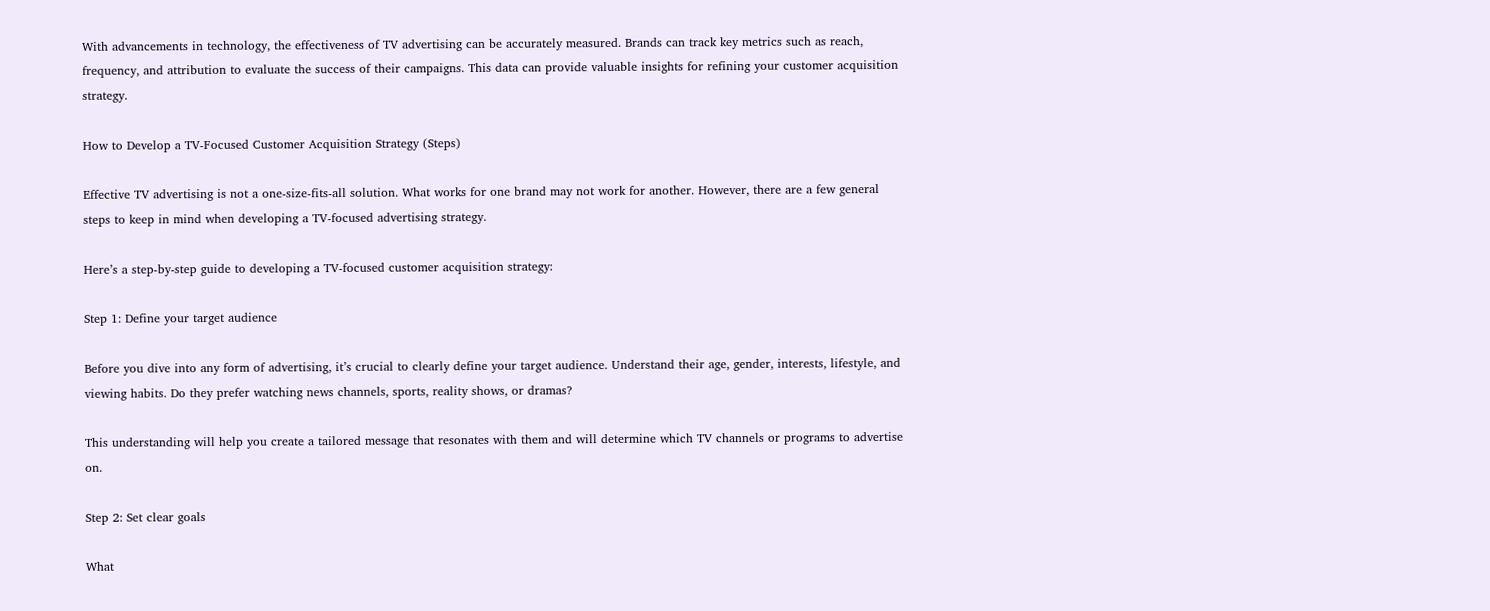With advancements in technology, the effectiveness of TV advertising can be accurately measured. Brands can track key metrics such as reach, frequency, and attribution to evaluate the success of their campaigns. This data can provide valuable insights for refining your customer acquisition strategy.

How to Develop a TV-Focused Customer Acquisition Strategy (Steps)

Effective TV advertising is not a one-size-fits-all solution. What works for one brand may not work for another. However, there are a few general steps to keep in mind when developing a TV-focused advertising strategy.

Here’s a step-by-step guide to developing a TV-focused customer acquisition strategy:

Step 1: Define your target audience

Before you dive into any form of advertising, it’s crucial to clearly define your target audience. Understand their age, gender, interests, lifestyle, and viewing habits. Do they prefer watching news channels, sports, reality shows, or dramas?

This understanding will help you create a tailored message that resonates with them and will determine which TV channels or programs to advertise on.

Step 2: Set clear goals

What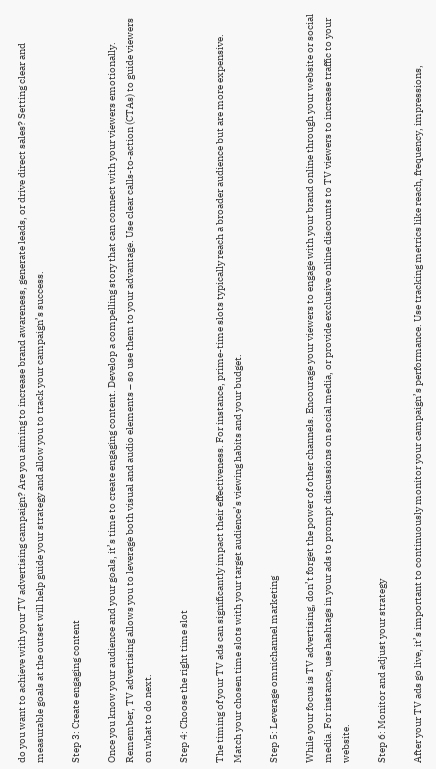do you want to achieve with your TV advertising campaign? Are you aiming to increase brand awareness, generate leads, or drive direct sales? Setting clear and measurable goals at the outset will help guide your strategy and allow you to track your campaign’s success.

Step 3: Create engaging content

Once you know your audience and your goals, it’s time to create engaging content. Develop a compelling story that can connect with your viewers emotionally. Remember, TV advertising allows you to leverage both visual and audio elements – so use them to your advantage. Use clear calls-to-action (CTAs) to guide viewers on what to do next.

Step 4: Choose the right time slot

The timing of your TV ads can significantly impact their effectiveness. For instance, prime-time slots typically reach a broader audience but are more expensive. Match your chosen time slots with your target audience’s viewing habits and your budget.

Step 5: Leverage omnichannel marketing

While your focus is TV advertising, don’t forget the power of other channels. Encourage your viewers to engage with your brand online through your website or social media. For instance, use hashtags in your ads to prompt discussions on social media, or provide exclusive online discounts to TV viewers to increase traffic to your website.

Step 6: Monitor and adjust your strategy

After your TV ads go live, it’s important to continuously monitor your campaign’s performance. Use tracking metrics like reach, frequency, impressions,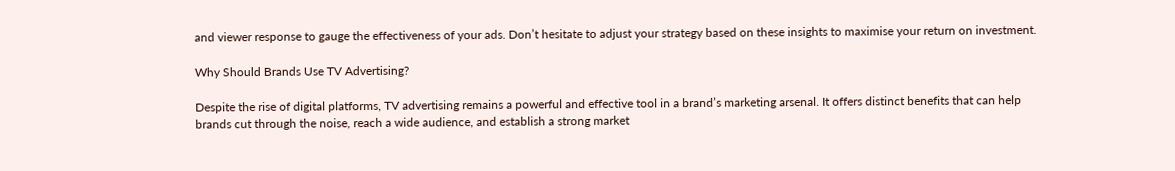and viewer response to gauge the effectiveness of your ads. Don’t hesitate to adjust your strategy based on these insights to maximise your return on investment.

Why Should Brands Use TV Advertising?

Despite the rise of digital platforms, TV advertising remains a powerful and effective tool in a brand’s marketing arsenal. It offers distinct benefits that can help brands cut through the noise, reach a wide audience, and establish a strong market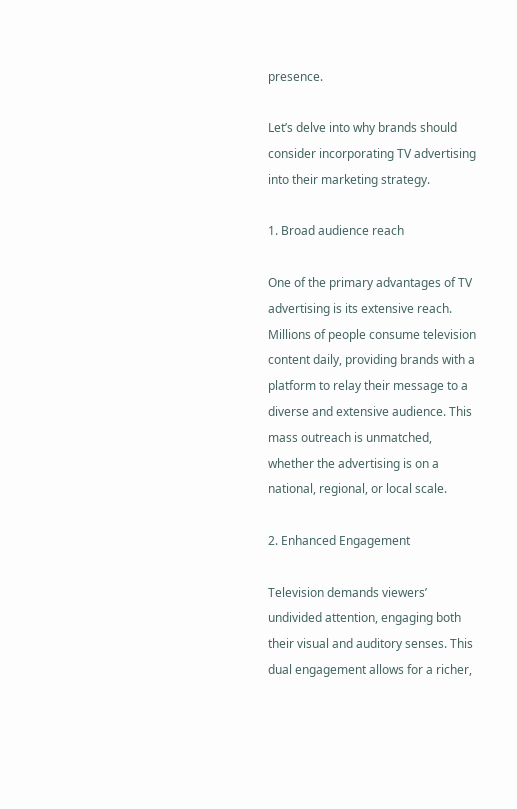presence.

Let’s delve into why brands should consider incorporating TV advertising into their marketing strategy.

1. Broad audience reach

One of the primary advantages of TV advertising is its extensive reach. Millions of people consume television content daily, providing brands with a platform to relay their message to a diverse and extensive audience. This mass outreach is unmatched, whether the advertising is on a national, regional, or local scale.

2. Enhanced Engagement

Television demands viewers’ undivided attention, engaging both their visual and auditory senses. This dual engagement allows for a richer,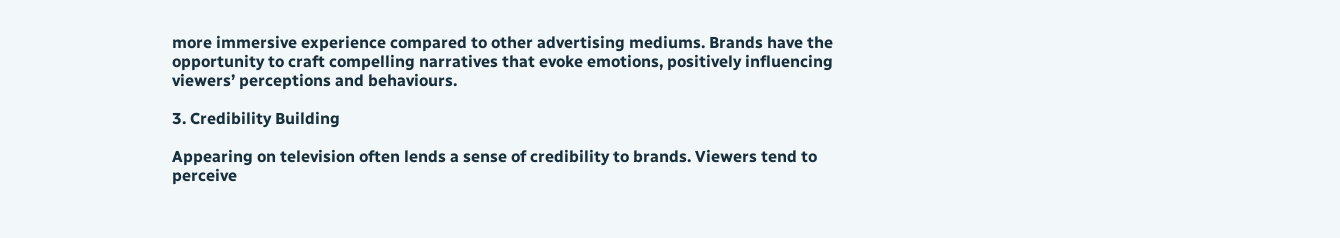more immersive experience compared to other advertising mediums. Brands have the opportunity to craft compelling narratives that evoke emotions, positively influencing viewers’ perceptions and behaviours.

3. Credibility Building

Appearing on television often lends a sense of credibility to brands. Viewers tend to perceive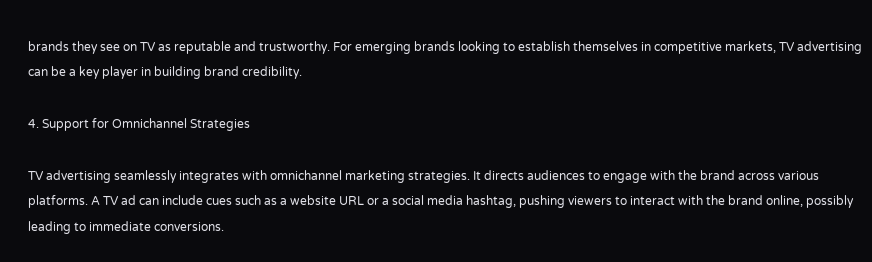brands they see on TV as reputable and trustworthy. For emerging brands looking to establish themselves in competitive markets, TV advertising can be a key player in building brand credibility.

4. Support for Omnichannel Strategies

TV advertising seamlessly integrates with omnichannel marketing strategies. It directs audiences to engage with the brand across various platforms. A TV ad can include cues such as a website URL or a social media hashtag, pushing viewers to interact with the brand online, possibly leading to immediate conversions.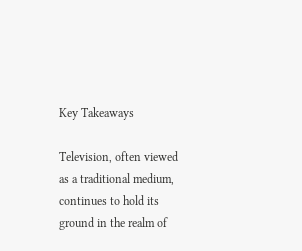Key Takeaways

Television, often viewed as a traditional medium, continues to hold its ground in the realm of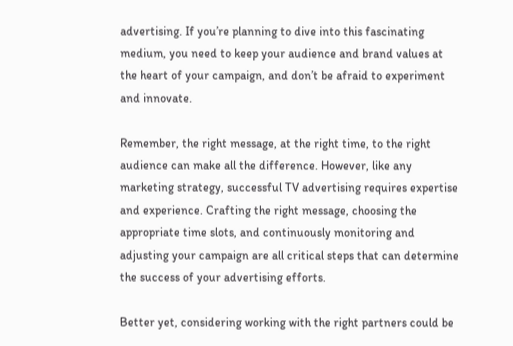advertising. If you’re planning to dive into this fascinating medium, you need to keep your audience and brand values at the heart of your campaign, and don’t be afraid to experiment and innovate.

Remember, the right message, at the right time, to the right audience can make all the difference. However, like any marketing strategy, successful TV advertising requires expertise and experience. Crafting the right message, choosing the appropriate time slots, and continuously monitoring and adjusting your campaign are all critical steps that can determine the success of your advertising efforts.

Better yet, considering working with the right partners could be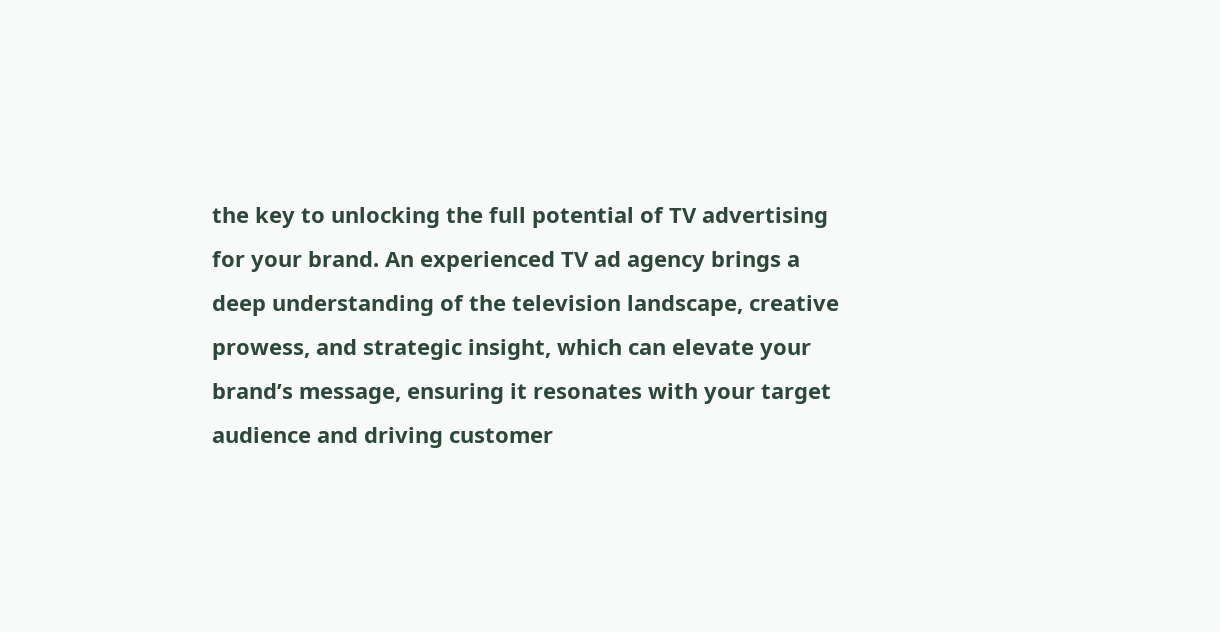the key to unlocking the full potential of TV advertising for your brand. An experienced TV ad agency brings a deep understanding of the television landscape, creative prowess, and strategic insight, which can elevate your brand’s message, ensuring it resonates with your target audience and driving customer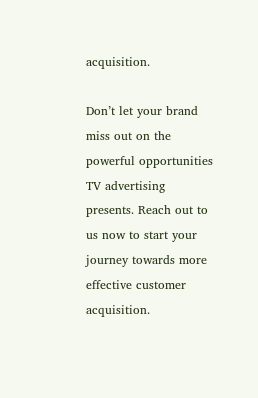acquisition.

Don’t let your brand miss out on the powerful opportunities TV advertising presents. Reach out to us now to start your journey towards more effective customer acquisition.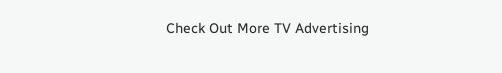Check Out More TV Advertising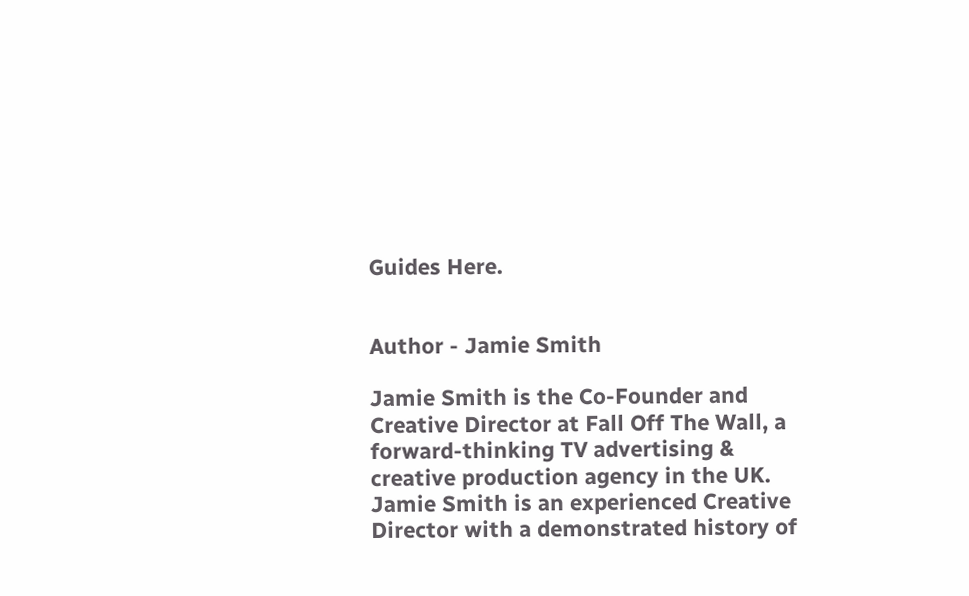Guides Here.


Author - Jamie Smith

Jamie Smith is the Co-Founder and Creative Director at Fall Off The Wall, a forward-thinking TV advertising & creative production agency in the UK. Jamie Smith is an experienced Creative Director with a demonstrated history of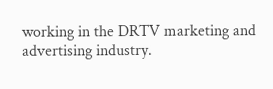working in the DRTV marketing and advertising industry.